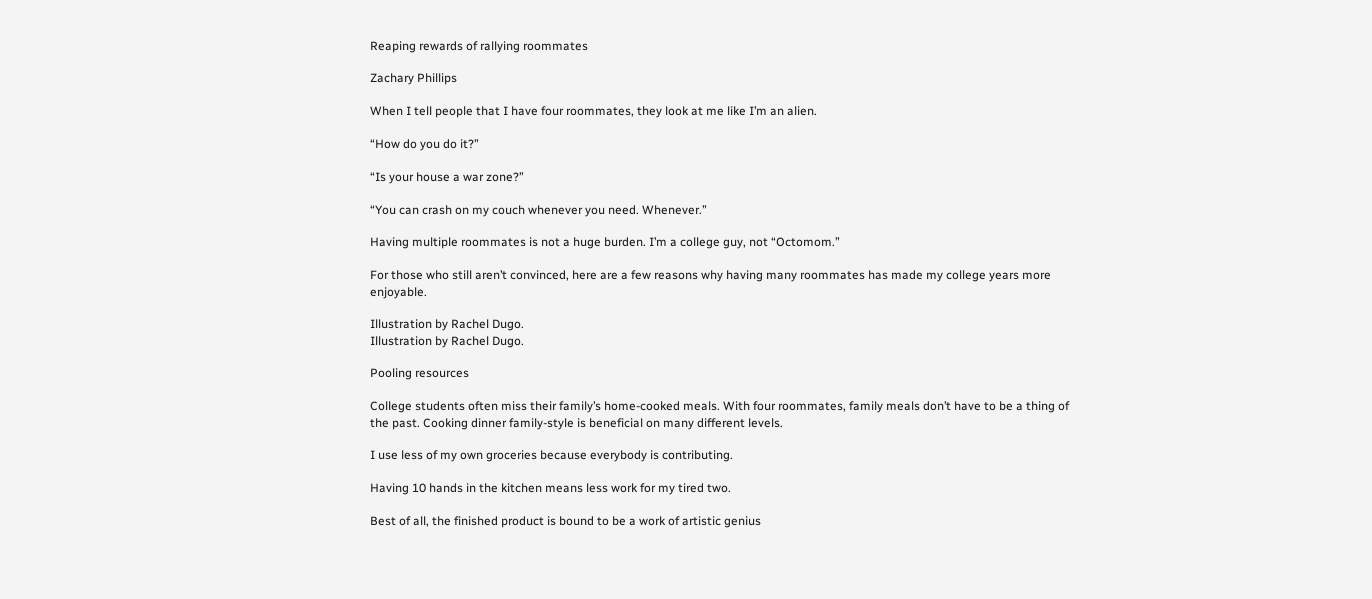Reaping rewards of rallying roommates

Zachary Phillips

When I tell people that I have four roommates, they look at me like I’m an alien.

“How do you do it?”

“Is your house a war zone?”

“You can crash on my couch whenever you need. Whenever.”

Having multiple roommates is not a huge burden. I’m a college guy, not “Octomom.”

For those who still aren’t convinced, here are a few reasons why having many roommates has made my college years more enjoyable.

Illustration by Rachel Dugo.
Illustration by Rachel Dugo.

Pooling resources

College students often miss their family’s home-cooked meals. With four roommates, family meals don’t have to be a thing of the past. Cooking dinner family-style is beneficial on many different levels.

I use less of my own groceries because everybody is contributing.

Having 10 hands in the kitchen means less work for my tired two.

Best of all, the finished product is bound to be a work of artistic genius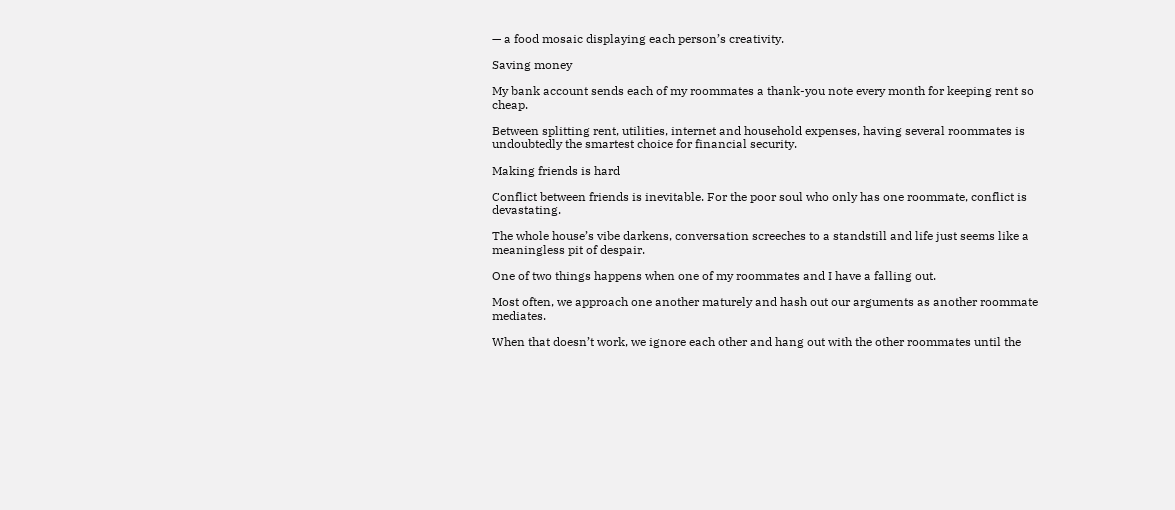— a food mosaic displaying each person’s creativity.

Saving money

My bank account sends each of my roommates a thank-you note every month for keeping rent so cheap.

Between splitting rent, utilities, internet and household expenses, having several roommates is undoubtedly the smartest choice for financial security.

Making friends is hard

Conflict between friends is inevitable. For the poor soul who only has one roommate, conflict is devastating.

The whole house’s vibe darkens, conversation screeches to a standstill and life just seems like a meaningless pit of despair.

One of two things happens when one of my roommates and I have a falling out.

Most often, we approach one another maturely and hash out our arguments as another roommate mediates.

When that doesn’t work, we ignore each other and hang out with the other roommates until the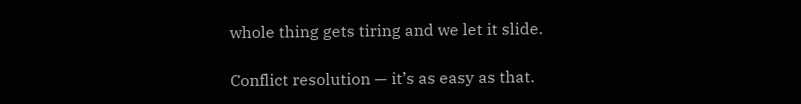whole thing gets tiring and we let it slide.

Conflict resolution — it’s as easy as that.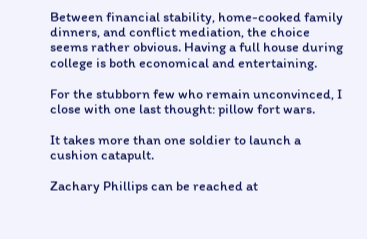Between financial stability, home-cooked family dinners, and conflict mediation, the choice seems rather obvious. Having a full house during college is both economical and entertaining.

For the stubborn few who remain unconvinced, I close with one last thought: pillow fort wars.

It takes more than one soldier to launch a cushion catapult.

Zachary Phillips can be reached at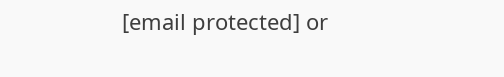[email protected] or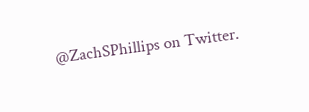@ZachSPhillips on Twitter.